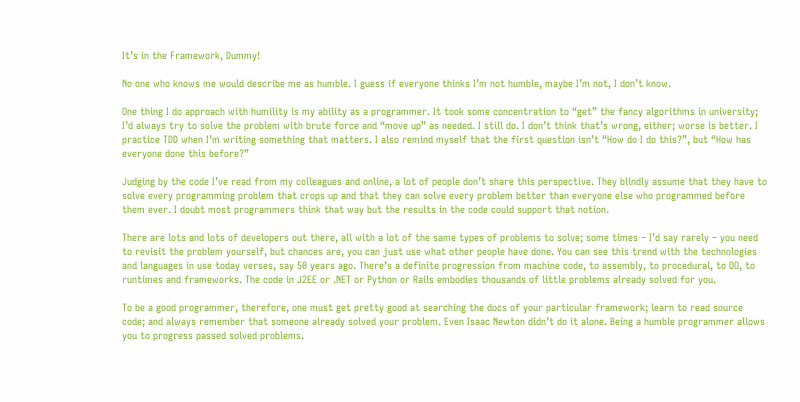It’s in the Framework, Dummy!

No one who knows me would describe me as humble. I guess if everyone thinks I’m not humble, maybe I’m not, I don’t know.

One thing I do approach with humility is my ability as a programmer. It took some concentration to “get” the fancy algorithms in university; I’d always try to solve the problem with brute force and “move up” as needed. I still do. I don’t think that’s wrong, either; worse is better. I practice TDD when I’m writing something that matters. I also remind myself that the first question isn’t “How do I do this?”, but “How has everyone done this before?”

Judging by the code I’ve read from my colleagues and online, a lot of people don’t share this perspective. They blindly assume that they have to solve every programming problem that crops up and that they can solve every problem better than everyone else who programmed before them ever. I doubt most programmers think that way but the results in the code could support that notion.

There are lots and lots of developers out there, all with a lot of the same types of problems to solve; some times – I’d say rarely – you need to revisit the problem yourself, but chances are, you can just use what other people have done. You can see this trend with the technologies and languages in use today verses, say 50 years ago. There’s a definite progression from machine code, to assembly, to procedural, to OO, to runtimes and frameworks. The code in J2EE or .NET or Python or Rails embodies thousands of little problems already solved for you.

To be a good programmer, therefore, one must get pretty good at searching the docs of your particular framework; learn to read source code; and always remember that someone already solved your problem. Even Isaac Newton didn’t do it alone. Being a humble programmer allows you to progress passed solved problems.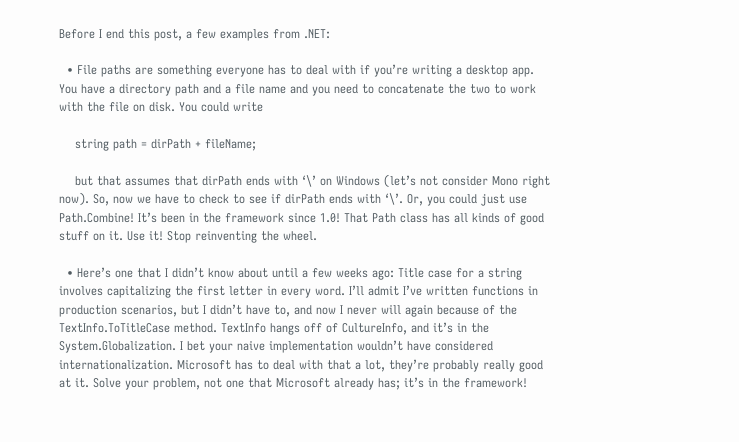Before I end this post, a few examples from .NET:

  • File paths are something everyone has to deal with if you’re writing a desktop app. You have a directory path and a file name and you need to concatenate the two to work with the file on disk. You could write

    string path = dirPath + fileName;

    but that assumes that dirPath ends with ‘\’ on Windows (let’s not consider Mono right now). So, now we have to check to see if dirPath ends with ‘\’. Or, you could just use Path.Combine! It’s been in the framework since 1.0! That Path class has all kinds of good stuff on it. Use it! Stop reinventing the wheel.

  • Here’s one that I didn’t know about until a few weeks ago: Title case for a string involves capitalizing the first letter in every word. I’ll admit I’ve written functions in production scenarios, but I didn’t have to, and now I never will again because of the TextInfo.ToTitleCase method. TextInfo hangs off of CultureInfo, and it’s in the System.Globalization. I bet your naive implementation wouldn’t have considered internationalization. Microsoft has to deal with that a lot, they’re probably really good at it. Solve your problem, not one that Microsoft already has; it’s in the framework!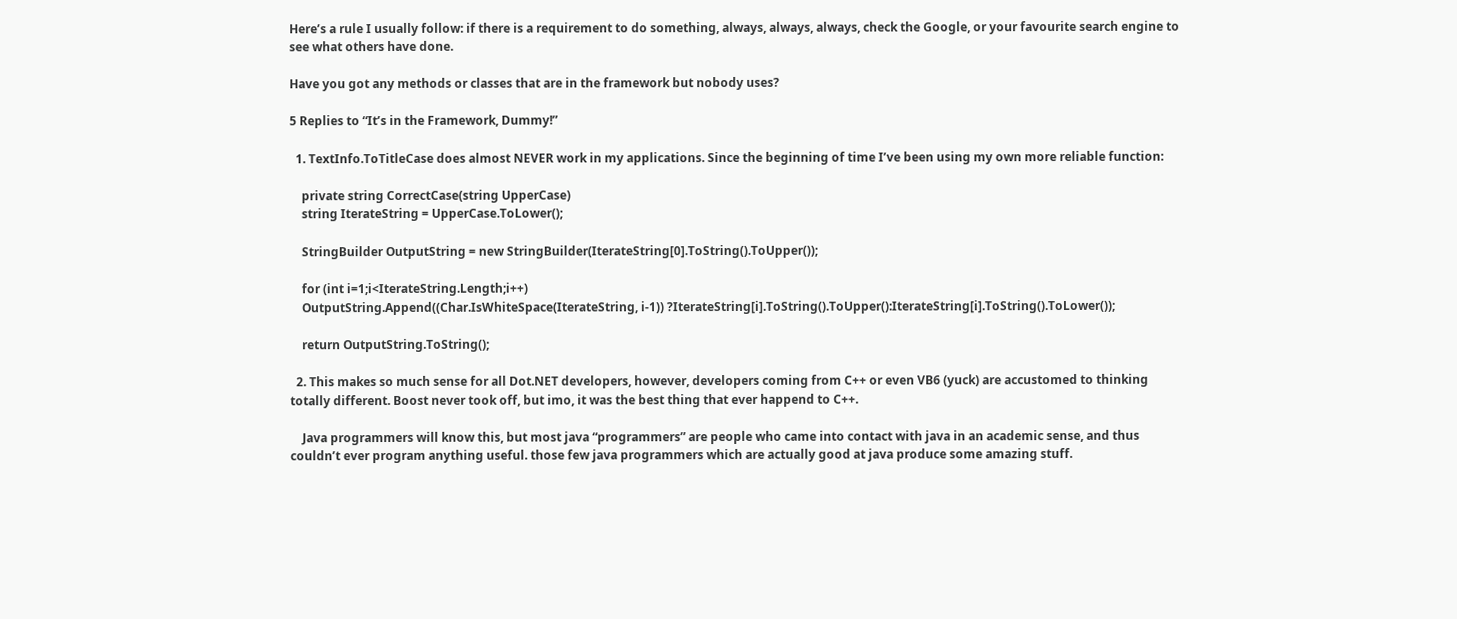Here’s a rule I usually follow: if there is a requirement to do something, always, always, always, check the Google, or your favourite search engine to see what others have done.

Have you got any methods or classes that are in the framework but nobody uses?

5 Replies to “It’s in the Framework, Dummy!”

  1. TextInfo.ToTitleCase does almost NEVER work in my applications. Since the beginning of time I’ve been using my own more reliable function:

    private string CorrectCase(string UpperCase)
    string IterateString = UpperCase.ToLower();

    StringBuilder OutputString = new StringBuilder(IterateString[0].ToString().ToUpper());

    for (int i=1;i<IterateString.Length;i++)
    OutputString.Append((Char.IsWhiteSpace(IterateString, i-1)) ?IterateString[i].ToString().ToUpper():IterateString[i].ToString().ToLower());

    return OutputString.ToString();

  2. This makes so much sense for all Dot.NET developers, however, developers coming from C++ or even VB6 (yuck) are accustomed to thinking totally different. Boost never took off, but imo, it was the best thing that ever happend to C++.

    Java programmers will know this, but most java “programmers” are people who came into contact with java in an academic sense, and thus couldn’t ever program anything useful. those few java programmers which are actually good at java produce some amazing stuff.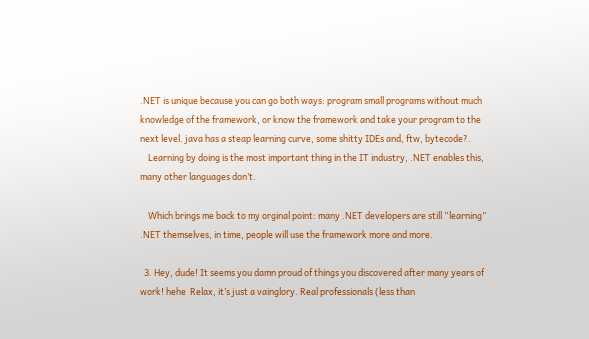.NET is unique because you can go both ways: program small programs without much knowledge of the framework, or know the framework and take your program to the next level. java has a steap learning curve, some shitty IDEs and, ftw, bytecode?.
    Learning by doing is the most important thing in the IT industry, .NET enables this, many other languages don’t.

    Which brings me back to my orginal point: many .NET developers are still “learning” .NET themselves, in time, people will use the framework more and more.

  3. Hey, dude! It seems you damn proud of things you discovered after many years of work! hehe  Relax, it’s just a vainglory. Real professionals (less than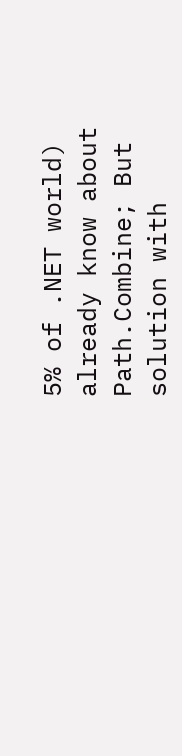5% of .NET world) already know about Path.Combine; But solution with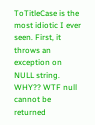ToTitleCase is the most idiotic I ever seen. First, it throws an exception on NULL string. WHY?? WTF null cannot be returned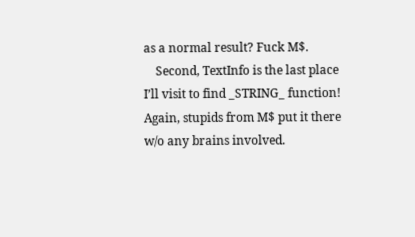as a normal result? Fuck M$.
    Second, TextInfo is the last place I’ll visit to find _STRING_ function! Again, stupids from M$ put it there w/o any brains involved.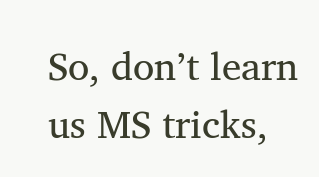So, don’t learn us MS tricks,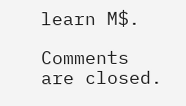learn M$.

Comments are closed.